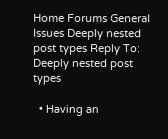Home Forums General Issues Deeply nested post types Reply To: Deeply nested post types

  • Having an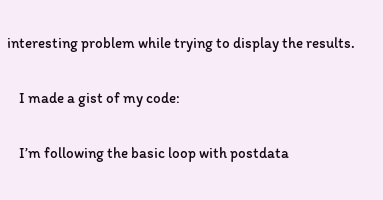interesting problem while trying to display the results.

    I made a gist of my code:

    I’m following the basic loop with postdata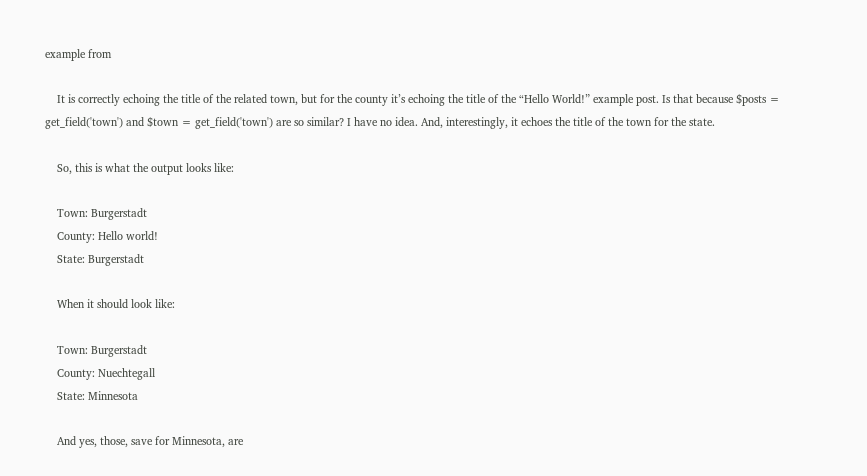example from

    It is correctly echoing the title of the related town, but for the county it’s echoing the title of the “Hello World!” example post. Is that because $posts = get_field('town') and $town = get_field('town') are so similar? I have no idea. And, interestingly, it echoes the title of the town for the state.

    So, this is what the output looks like:

    Town: Burgerstadt
    County: Hello world!
    State: Burgerstadt

    When it should look like:

    Town: Burgerstadt
    County: Nuechtegall
    State: Minnesota

    And yes, those, save for Minnesota, are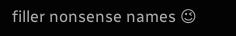filler nonsense names 😉